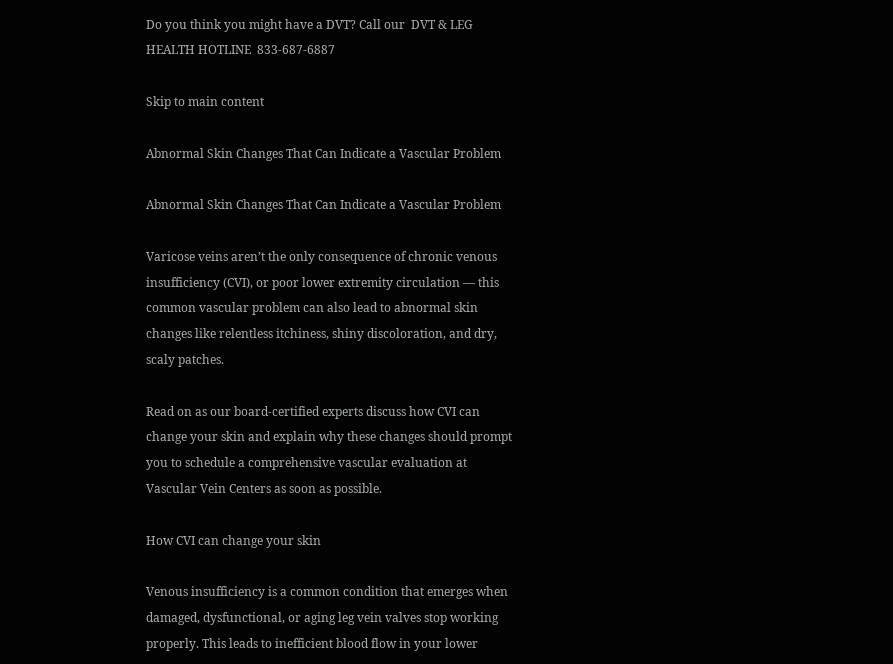Do you think you might have a DVT? Call our  DVT & LEG HEALTH HOTLINE  833-687-6887

Skip to main content

Abnormal Skin Changes That Can Indicate a Vascular Problem

Abnormal Skin Changes That Can Indicate a Vascular Problem

Varicose veins aren’t the only consequence of chronic venous insufficiency (CVI), or poor lower extremity circulation — this common vascular problem can also lead to abnormal skin changes like relentless itchiness, shiny discoloration, and dry, scaly patches.

Read on as our board-certified experts discuss how CVI can change your skin and explain why these changes should prompt you to schedule a comprehensive vascular evaluation at Vascular Vein Centers as soon as possible.

How CVI can change your skin

Venous insufficiency is a common condition that emerges when damaged, dysfunctional, or aging leg vein valves stop working properly. This leads to inefficient blood flow in your lower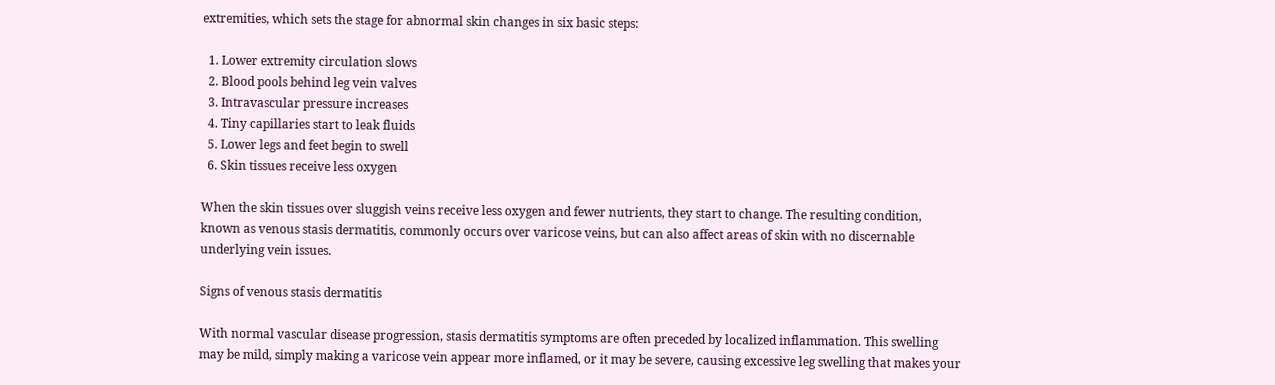extremities, which sets the stage for abnormal skin changes in six basic steps:

  1. Lower extremity circulation slows
  2. Blood pools behind leg vein valves
  3. Intravascular pressure increases
  4. Tiny capillaries start to leak fluids
  5. Lower legs and feet begin to swell
  6. Skin tissues receive less oxygen

When the skin tissues over sluggish veins receive less oxygen and fewer nutrients, they start to change. The resulting condition, known as venous stasis dermatitis, commonly occurs over varicose veins, but can also affect areas of skin with no discernable underlying vein issues.

Signs of venous stasis dermatitis

With normal vascular disease progression, stasis dermatitis symptoms are often preceded by localized inflammation. This swelling may be mild, simply making a varicose vein appear more inflamed, or it may be severe, causing excessive leg swelling that makes your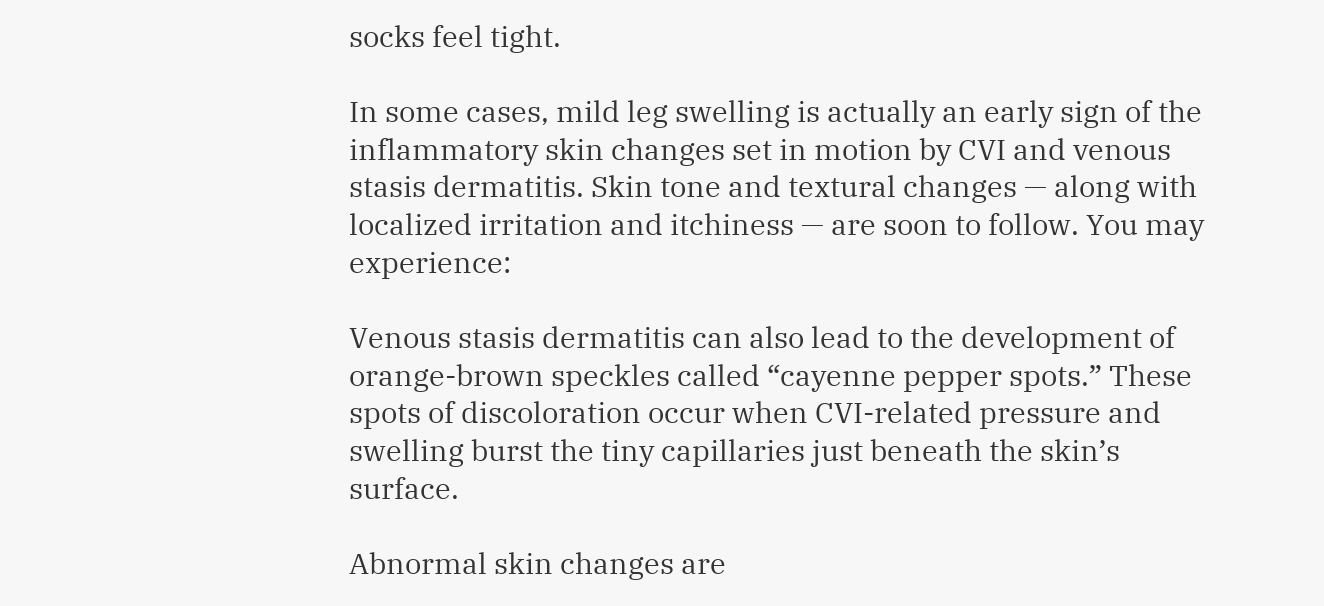socks feel tight.

In some cases, mild leg swelling is actually an early sign of the inflammatory skin changes set in motion by CVI and venous stasis dermatitis. Skin tone and textural changes — along with localized irritation and itchiness — are soon to follow. You may experience:

Venous stasis dermatitis can also lead to the development of orange-brown speckles called “cayenne pepper spots.” These spots of discoloration occur when CVI-related pressure and swelling burst the tiny capillaries just beneath the skin’s surface.

Abnormal skin changes are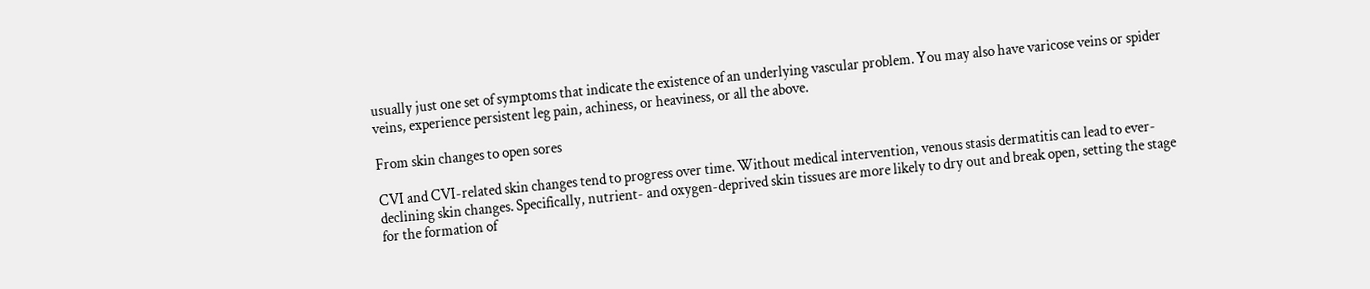usually just one set of symptoms that indicate the existence of an underlying vascular problem. You may also have varicose veins or spider veins, experience persistent leg pain, achiness, or heaviness, or all the above.

From skin changes to open sores

CVI and CVI-related skin changes tend to progress over time. Without medical intervention, venous stasis dermatitis can lead to ever-declining skin changes. Specifically, nutrient- and oxygen-deprived skin tissues are more likely to dry out and break open, setting the stage for the formation of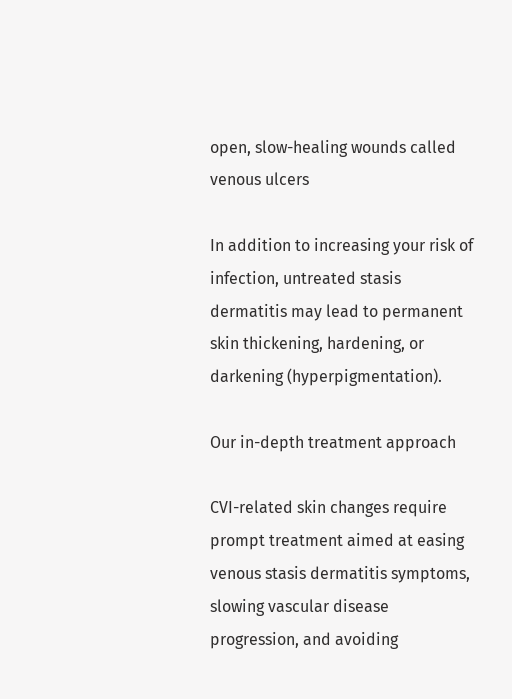open, slow-healing wounds called venous ulcers

In addition to increasing your risk of infection, untreated stasis dermatitis may lead to permanent skin thickening, hardening, or darkening (hyperpigmentation).

Our in-depth treatment approach

CVI-related skin changes require prompt treatment aimed at easing venous stasis dermatitis symptoms, slowing vascular disease progression, and avoiding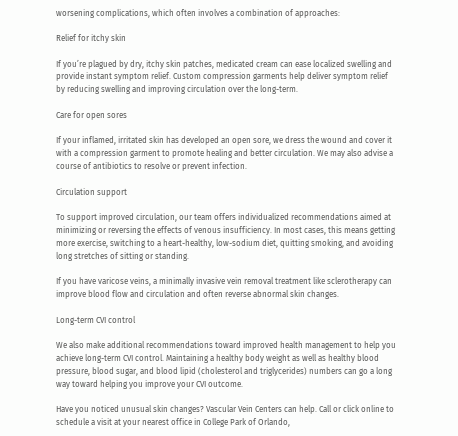worsening complications, which often involves a combination of approaches:

Relief for itchy skin

If you’re plagued by dry, itchy skin patches, medicated cream can ease localized swelling and provide instant symptom relief. Custom compression garments help deliver symptom relief by reducing swelling and improving circulation over the long-term.

Care for open sores

If your inflamed, irritated skin has developed an open sore, we dress the wound and cover it with a compression garment to promote healing and better circulation. We may also advise a course of antibiotics to resolve or prevent infection.

Circulation support

To support improved circulation, our team offers individualized recommendations aimed at minimizing or reversing the effects of venous insufficiency. In most cases, this means getting more exercise, switching to a heart-healthy, low-sodium diet, quitting smoking, and avoiding long stretches of sitting or standing.

If you have varicose veins, a minimally invasive vein removal treatment like sclerotherapy can improve blood flow and circulation and often reverse abnormal skin changes.

Long-term CVI control

We also make additional recommendations toward improved health management to help you achieve long-term CVI control. Maintaining a healthy body weight as well as healthy blood pressure, blood sugar, and blood lipid (cholesterol and triglycerides) numbers can go a long way toward helping you improve your CVI outcome.

Have you noticed unusual skin changes? Vascular Vein Centers can help. Call or click online to schedule a visit at your nearest office in College Park of Orlando,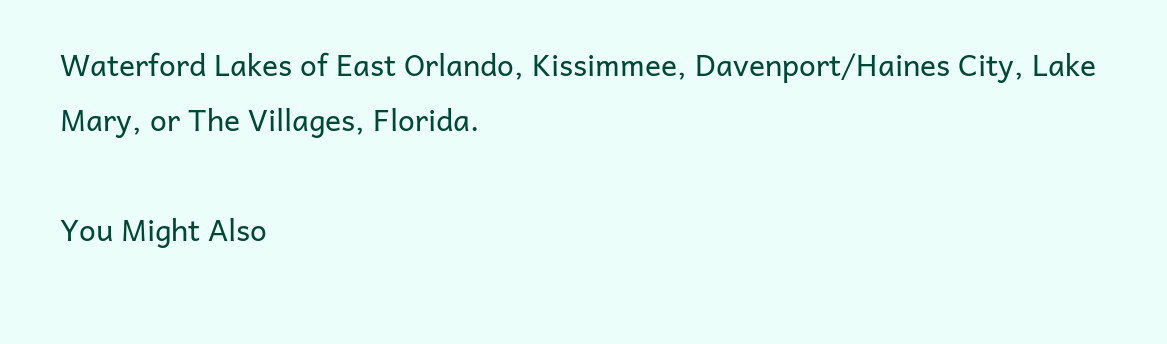Waterford Lakes of East Orlando, Kissimmee, Davenport/Haines City, Lake Mary, or The Villages, Florida.

You Might Also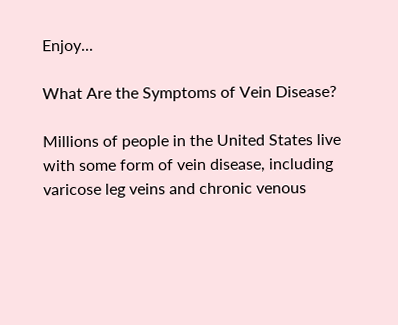Enjoy...

What Are the Symptoms of Vein Disease?

Millions of people in the United States live with some form of vein disease, including varicose leg veins and chronic venous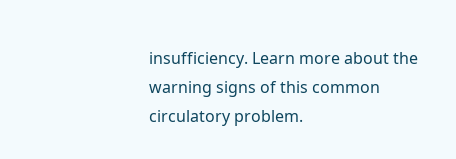insufficiency. Learn more about the warning signs of this common circulatory problem.